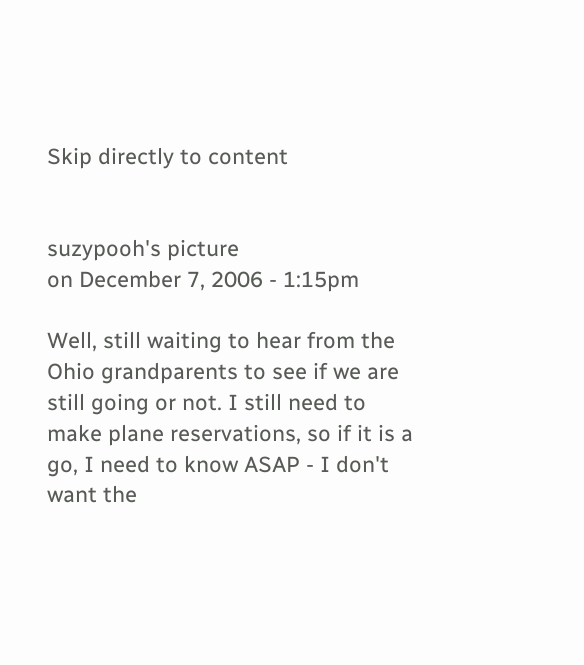Skip directly to content


suzypooh's picture
on December 7, 2006 - 1:15pm

Well, still waiting to hear from the Ohio grandparents to see if we are still going or not. I still need to make plane reservations, so if it is a go, I need to know ASAP - I don't want the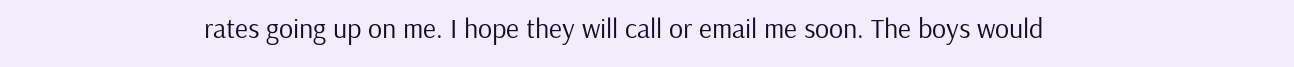rates going up on me. I hope they will call or email me soon. The boys would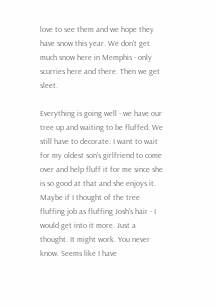love to see them and we hope they have snow this year. We don't get much snow here in Memphis - only scurries here and there. Then we get sleet.

Everything is going well - we have our tree up and waiting to be fluffed. We still have to decorate. I want to wait for my oldest son's girlfriend to come over and help fluff it for me since she is so good at that and she enjoys it. Maybe if I thought of the tree fluffing job as fluffing Josh's hair - I would get into it more. Just a thought. It might work. You never know. Seems like I have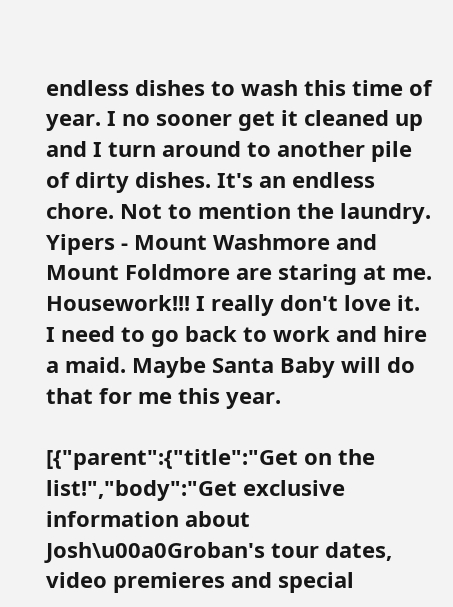endless dishes to wash this time of year. I no sooner get it cleaned up and I turn around to another pile of dirty dishes. It's an endless chore. Not to mention the laundry. Yipers - Mount Washmore and Mount Foldmore are staring at me. Housework!!! I really don't love it. I need to go back to work and hire a maid. Maybe Santa Baby will do that for me this year.

[{"parent":{"title":"Get on the list!","body":"Get exclusive information about Josh\u00a0Groban's tour dates, video premieres and special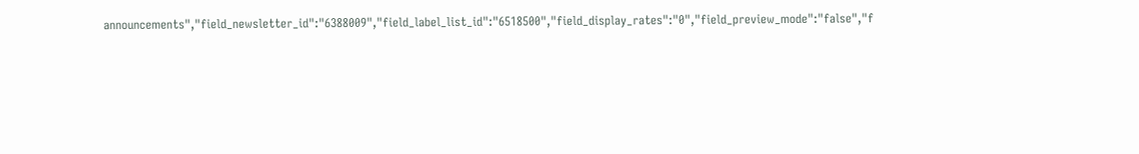announcements","field_newsletter_id":"6388009","field_label_list_id":"6518500","field_display_rates":"0","field_preview_mode":"false","f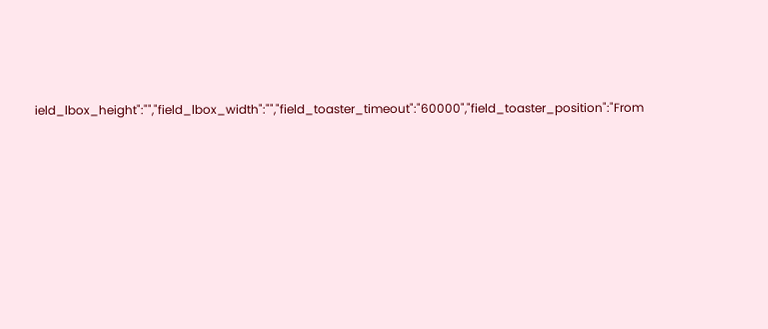ield_lbox_height":"","field_lbox_width":"","field_toaster_timeout":"60000","field_toaster_position":"From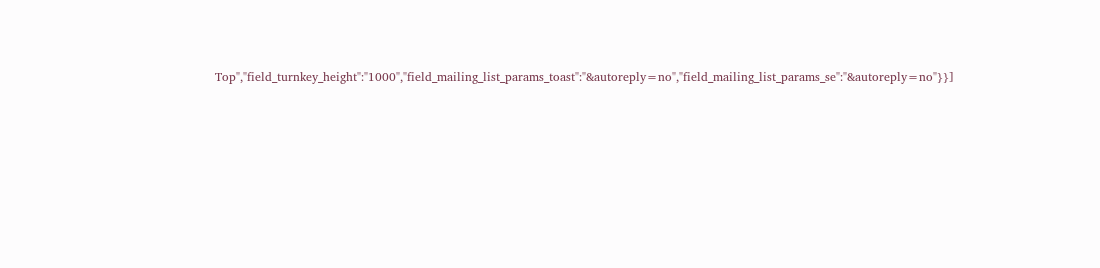Top","field_turnkey_height":"1000","field_mailing_list_params_toast":"&autoreply=no","field_mailing_list_params_se":"&autoreply=no"}}]